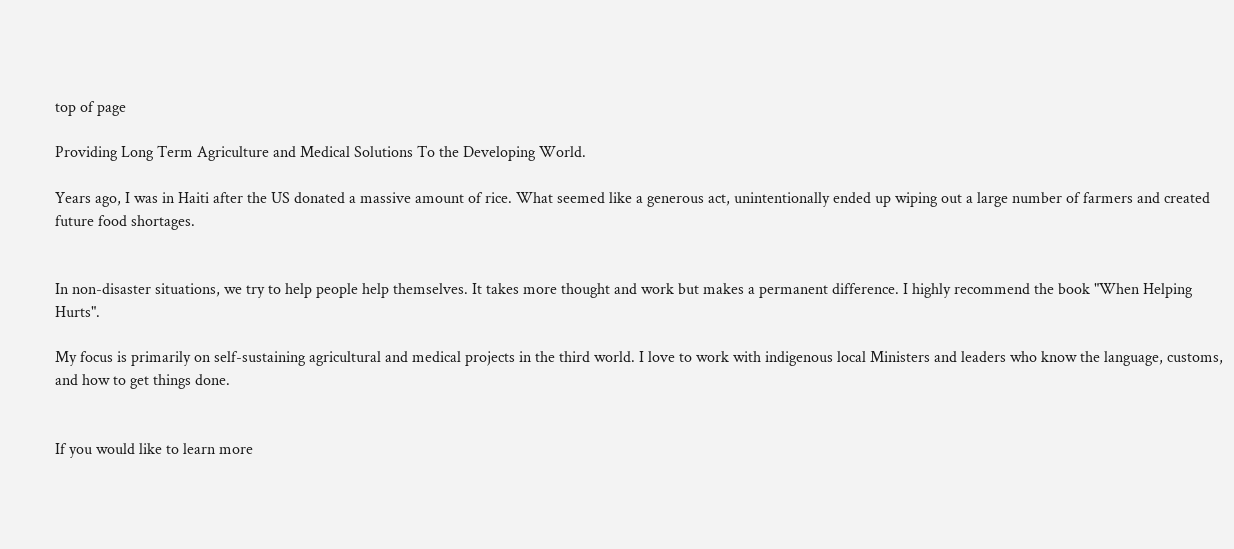top of page

Providing Long Term Agriculture and Medical Solutions To the Developing World.

Years ago, I was in Haiti after the US donated a massive amount of rice. What seemed like a generous act, unintentionally ended up wiping out a large number of farmers and created future food shortages.


In non-disaster situations, we try to help people help themselves. It takes more thought and work but makes a permanent difference. I highly recommend the book "When Helping Hurts".

My focus is primarily on self-sustaining agricultural and medical projects in the third world. I love to work with indigenous local Ministers and leaders who know the language, customs, and how to get things done.


If you would like to learn more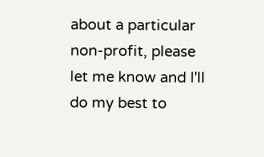about a particular non-profit, please let me know and I'll do my best to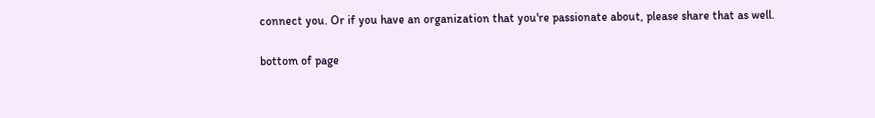connect you. Or if you have an organization that you're passionate about, please share that as well.

bottom of page